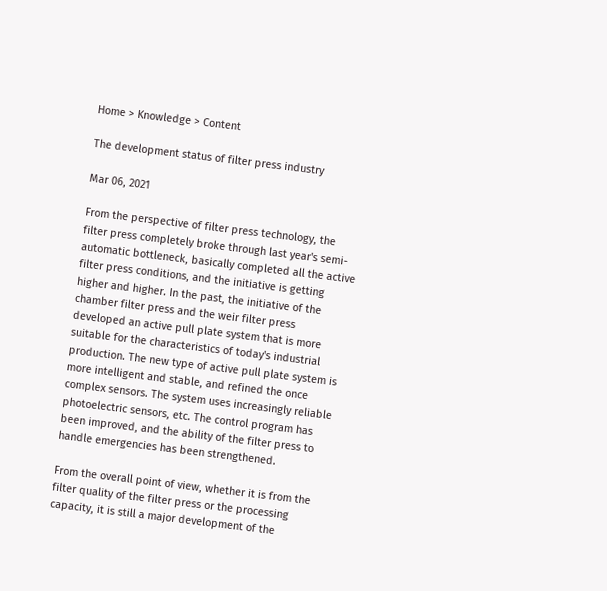Home > Knowledge > Content

The development status of filter press industry

Mar 06, 2021

From the perspective of filter press technology, the filter press completely broke through last year's semi-automatic bottleneck, basically completed all the active filter press conditions, and the initiative is getting higher and higher. In the past, the initiative of the chamber filter press and the weir filter press developed an active pull plate system that is more suitable for the characteristics of today's industrial production. The new type of active pull plate system is more intelligent and stable, and refined the once complex sensors. The system uses increasingly reliable photoelectric sensors, etc. The control program has been improved, and the ability of the filter press to handle emergencies has been strengthened.

From the overall point of view, whether it is from the filter quality of the filter press or the processing capacity, it is still a major development of the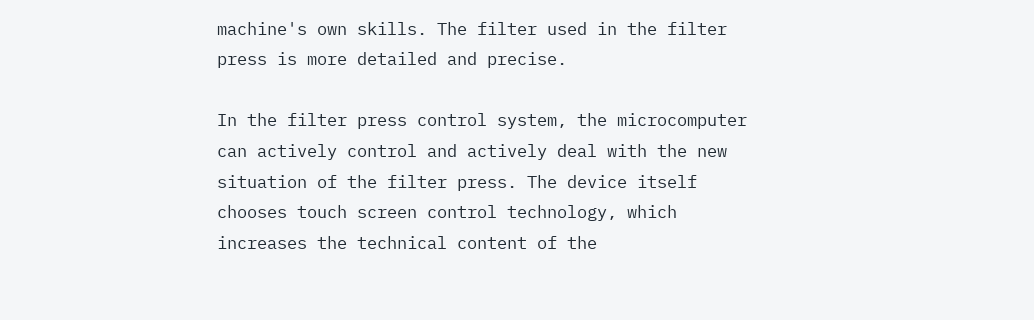machine's own skills. The filter used in the filter press is more detailed and precise.

In the filter press control system, the microcomputer can actively control and actively deal with the new situation of the filter press. The device itself chooses touch screen control technology, which increases the technical content of the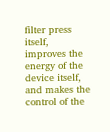filter press itself, improves the energy of the device itself, and makes the control of the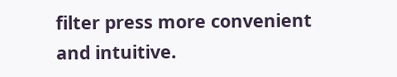filter press more convenient and intuitive.